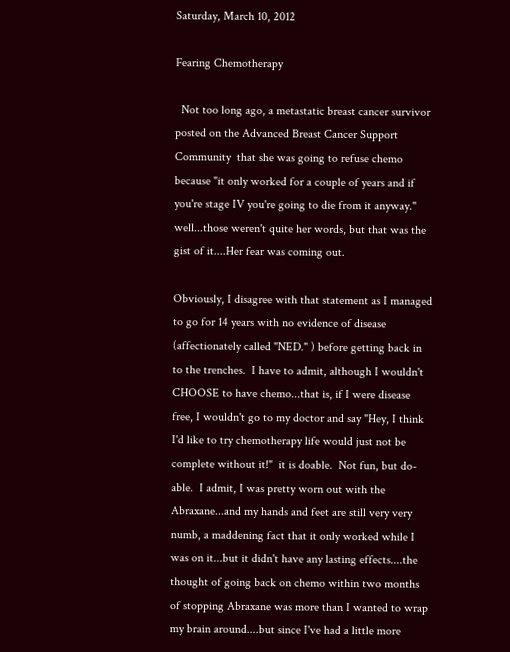Saturday, March 10, 2012

Fearing Chemotherapy

  Not too long ago, a metastatic breast cancer survivor posted on the Advanced Breast Cancer Support Community  that she was going to refuse chemo because "it only worked for a couple of years and if you're stage IV you're going to die from it anyway."  well...those weren't quite her words, but that was the gist of it....Her fear was coming out.

Obviously, I disagree with that statement as I managed to go for 14 years with no evidence of disease (affectionately called "NED." ) before getting back in to the trenches.  I have to admit, although I wouldn't CHOOSE to have chemo...that is, if I were disease free, I wouldn't go to my doctor and say "Hey, I think I'd like to try chemotherapy life would just not be complete without it!"  it is doable.  Not fun, but do-able.  I admit, I was pretty worn out with the Abraxane...and my hands and feet are still very very numb, a maddening fact that it only worked while I was on it...but it didn't have any lasting effects....the thought of going back on chemo within two months of stopping Abraxane was more than I wanted to wrap my brain around....but since I've had a little more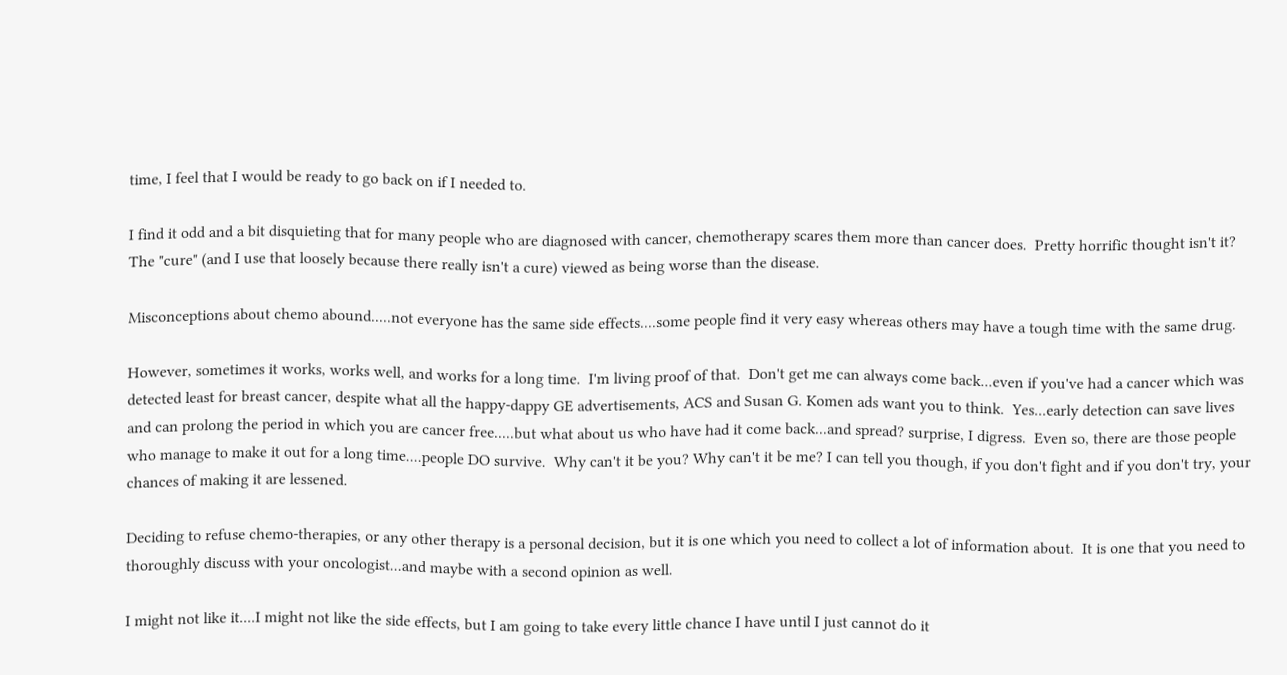time, I feel that I would be ready to go back on if I needed to.

I find it odd and a bit disquieting that for many people who are diagnosed with cancer, chemotherapy scares them more than cancer does.  Pretty horrific thought isn't it?  The "cure" (and I use that loosely because there really isn't a cure) viewed as being worse than the disease.

Misconceptions about chemo abound.....not everyone has the same side effects....some people find it very easy whereas others may have a tough time with the same drug.

However, sometimes it works, works well, and works for a long time.  I'm living proof of that.  Don't get me can always come back...even if you've had a cancer which was detected least for breast cancer, despite what all the happy-dappy GE advertisements, ACS and Susan G. Komen ads want you to think.  Yes...early detection can save lives and can prolong the period in which you are cancer free.....but what about us who have had it come back...and spread? surprise, I digress.  Even so, there are those people who manage to make it out for a long time....people DO survive.  Why can't it be you? Why can't it be me? I can tell you though, if you don't fight and if you don't try, your chances of making it are lessened.

Deciding to refuse chemo-therapies, or any other therapy is a personal decision, but it is one which you need to collect a lot of information about.  It is one that you need to thoroughly discuss with your oncologist...and maybe with a second opinion as well.

I might not like it....I might not like the side effects, but I am going to take every little chance I have until I just cannot do it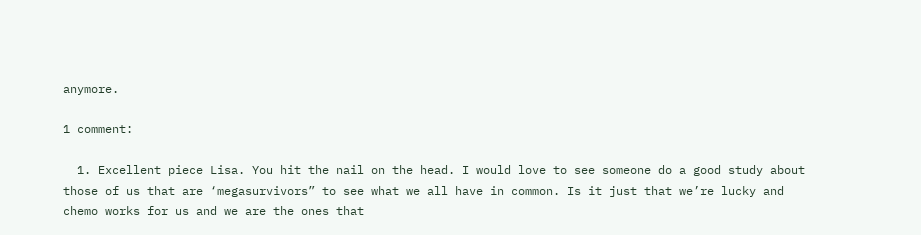anymore.

1 comment:

  1. Excellent piece Lisa. You hit the nail on the head. I would love to see someone do a good study about those of us that are ‘megasurvivors” to see what we all have in common. Is it just that we’re lucky and chemo works for us and we are the ones that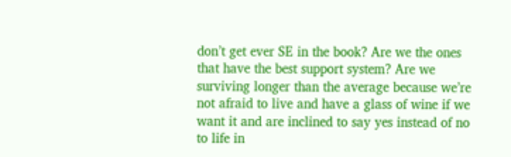don’t get ever SE in the book? Are we the ones that have the best support system? Are we surviving longer than the average because we’re not afraid to live and have a glass of wine if we want it and are inclined to say yes instead of no to life in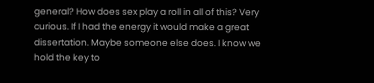general? How does sex play a roll in all of this? Very curious. If I had the energy it would make a great dissertation. Maybe someone else does. I know we hold the key to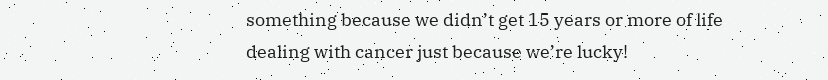something because we didn’t get 15 years or more of life dealing with cancer just because we’re lucky!